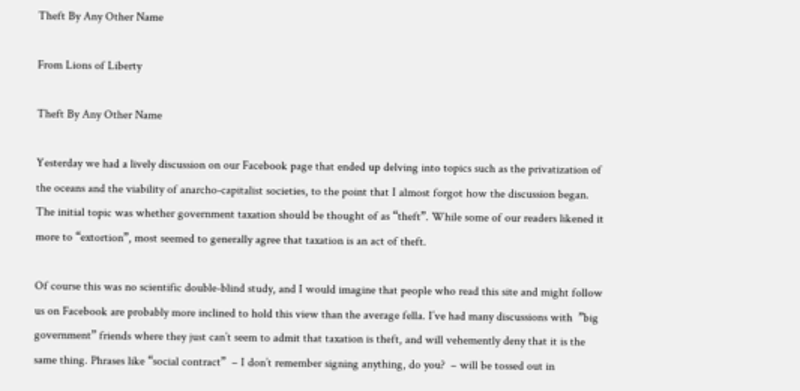Theft By Any Other Name

From Lions of Liberty

Theft By Any Other Name

Yesterday we had a lively discussion on our Facebook page that ended up delving into topics such as the privatization of the oceans and the viability of anarcho-capitalist societies, to the point that I almost forgot how the discussion began. The initial topic was whether government taxation should be thought of as “theft”. While some of our readers likened it more to “extortion”, most seemed to generally agree that taxation is an act of theft.

Of course this was no scientific double-blind study, and I would imagine that people who read this site and might follow us on Facebook are probably more inclined to hold this view than the average fella. I’ve had many discussions with  ”big government” friends where they just can’t seem to admit that taxation is theft, and will vehemently deny that it is the same thing. Phrases like “social contract”  – I don’t remember signing anything, do you?  – will be tossed out in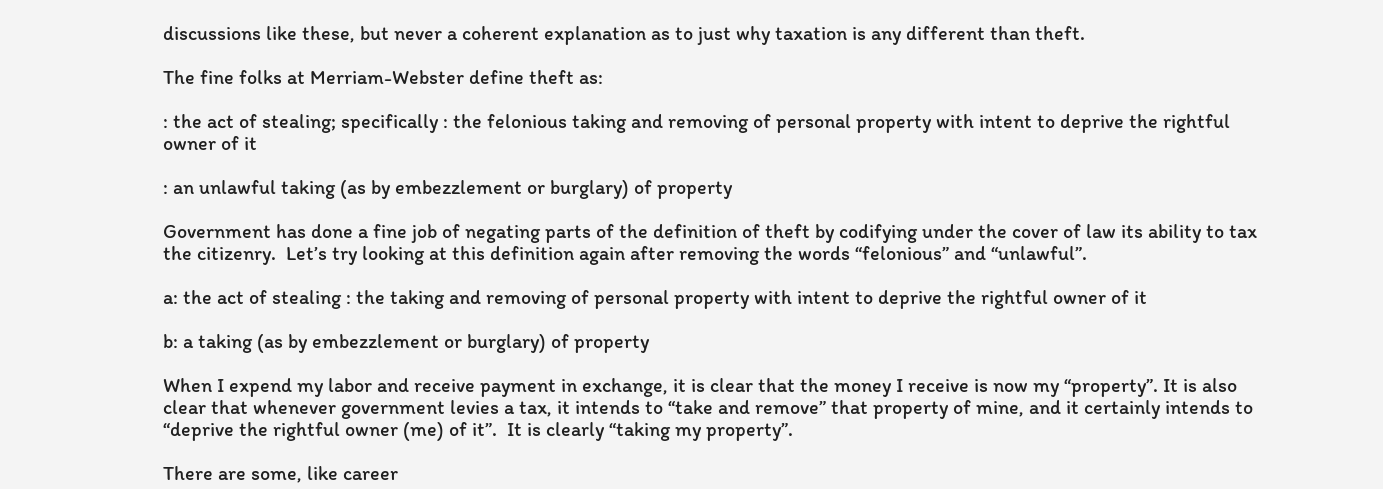discussions like these, but never a coherent explanation as to just why taxation is any different than theft.

The fine folks at Merriam-Webster define theft as:

: the act of stealing; specifically : the felonious taking and removing of personal property with intent to deprive the rightful owner of it

: an unlawful taking (as by embezzlement or burglary) of property

Government has done a fine job of negating parts of the definition of theft by codifying under the cover of law its ability to tax the citizenry.  Let’s try looking at this definition again after removing the words “felonious” and “unlawful”.

a: the act of stealing : the taking and removing of personal property with intent to deprive the rightful owner of it

b: a taking (as by embezzlement or burglary) of property

When I expend my labor and receive payment in exchange, it is clear that the money I receive is now my “property”. It is also clear that whenever government levies a tax, it intends to “take and remove” that property of mine, and it certainly intends to “deprive the rightful owner (me) of it”.  It is clearly “taking my property”.

There are some, like career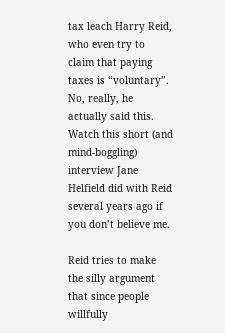tax leach Harry Reid, who even try to claim that paying taxes is “voluntary”. No, really, he actually said this. Watch this short (and mind-boggling)  interview Jane Helfield did with Reid several years ago if you don’t believe me.

Reid tries to make the silly argument that since people willfully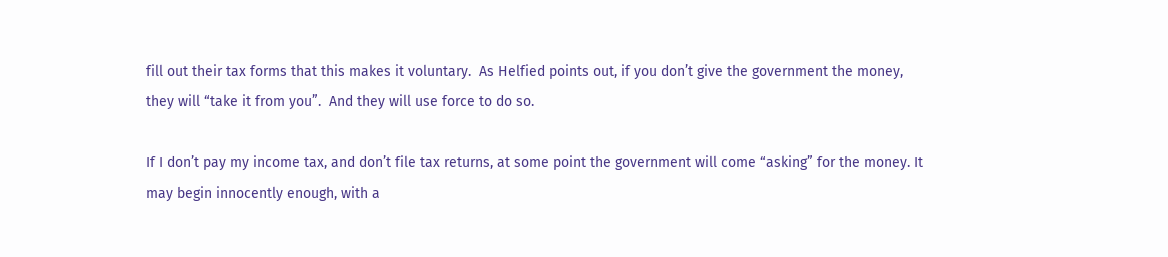fill out their tax forms that this makes it voluntary.  As Helfied points out, if you don’t give the government the money, they will “take it from you”.  And they will use force to do so.

If I don’t pay my income tax, and don’t file tax returns, at some point the government will come “asking” for the money. It may begin innocently enough, with a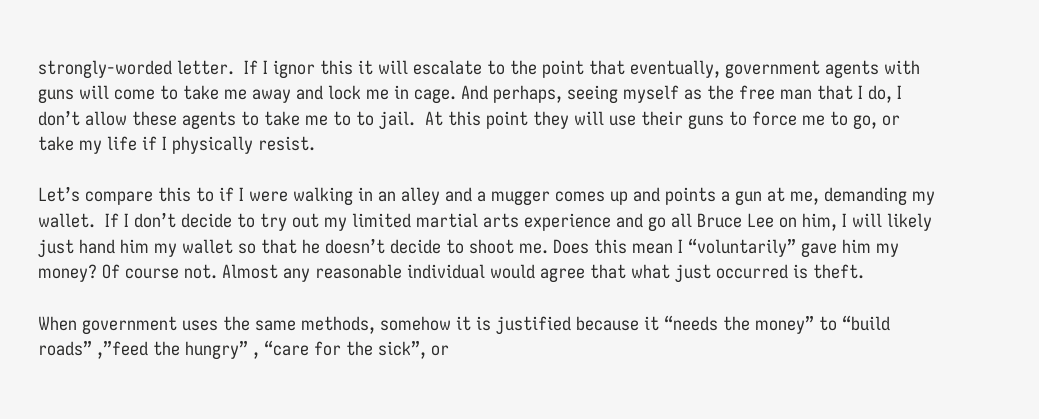strongly-worded letter.  If I ignor this it will escalate to the point that eventually, government agents with guns will come to take me away and lock me in cage. And perhaps, seeing myself as the free man that I do, I don’t allow these agents to take me to to jail.  At this point they will use their guns to force me to go, or take my life if I physically resist.

Let’s compare this to if I were walking in an alley and a mugger comes up and points a gun at me, demanding my wallet.  If I don’t decide to try out my limited martial arts experience and go all Bruce Lee on him, I will likely just hand him my wallet so that he doesn’t decide to shoot me. Does this mean I “voluntarily” gave him my money? Of course not. Almost any reasonable individual would agree that what just occurred is theft.

When government uses the same methods, somehow it is justified because it “needs the money” to “build roads” ,”feed the hungry” , “care for the sick”, or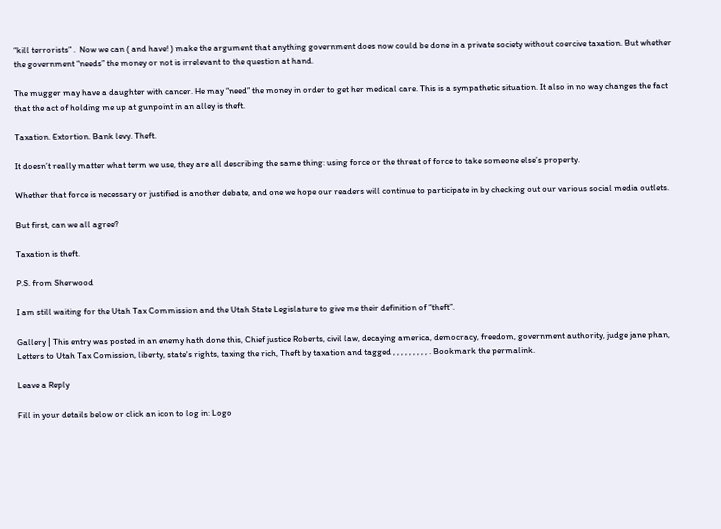“kill terrorists” .  Now we can ( and have! ) make the argument that anything government does now could be done in a private society without coercive taxation. But whether the government “needs” the money or not is irrelevant to the question at hand.

The mugger may have a daughter with cancer. He may “need” the money in order to get her medical care. This is a sympathetic situation. It also in no way changes the fact that the act of holding me up at gunpoint in an alley is theft.

Taxation. Extortion. Bank levy. Theft.

It doesn’t really matter what term we use, they are all describing the same thing: using force or the threat of force to take someone else’s property.

Whether that force is necessary or justified is another debate, and one we hope our readers will continue to participate in by checking out our various social media outlets.

But first, can we all agree?

Taxation is theft.

P.S. from Sherwood

I am still waiting for the Utah Tax Commission and the Utah State Legislature to give me their definition of “theft”.

Gallery | This entry was posted in an enemy hath done this, Chief justice Roberts, civil law, decaying america, democracy, freedom, government authority, judge jane phan, Letters to Utah Tax Comission, liberty, state's rights, taxing the rich, Theft by taxation and tagged , , , , , , , , , . Bookmark the permalink.

Leave a Reply

Fill in your details below or click an icon to log in: Logo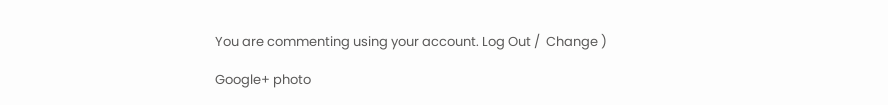You are commenting using your account. Log Out /  Change )

Google+ photo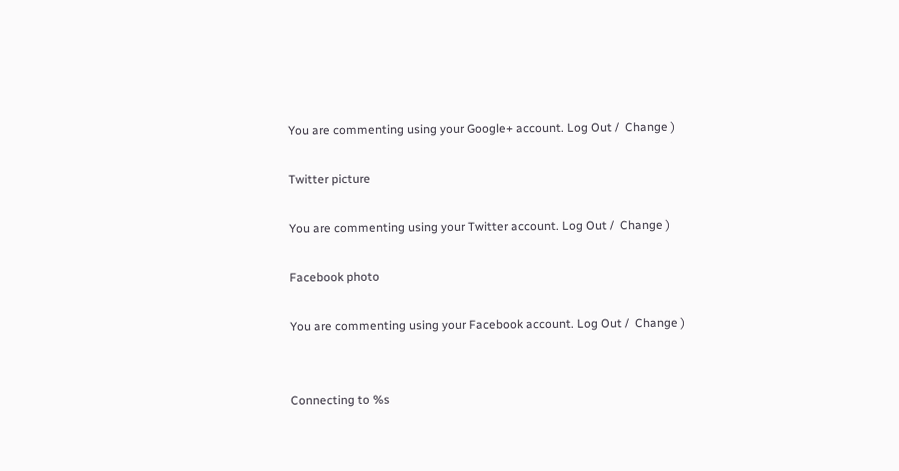You are commenting using your Google+ account. Log Out /  Change )

Twitter picture

You are commenting using your Twitter account. Log Out /  Change )

Facebook photo

You are commenting using your Facebook account. Log Out /  Change )


Connecting to %s